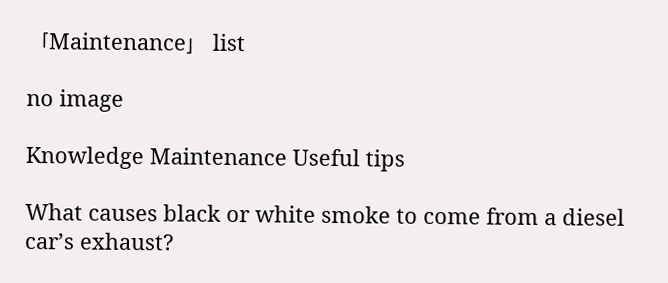「Maintenance」 list

no image

Knowledge Maintenance Useful tips

What causes black or white smoke to come from a diesel car’s exhaust?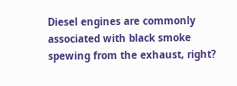Diesel engines are commonly associated with black smoke spewing from the exhaust, right?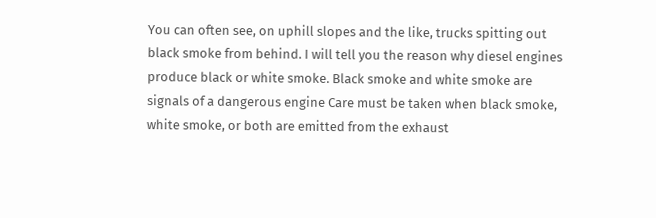You can often see, on uphill slopes and the like, trucks spitting out black smoke from behind. I will tell you the reason why diesel engines produce black or white smoke. Black smoke and white smoke are signals of a dangerous engine Care must be taken when black smoke, white smoke, or both are emitted from the exhaust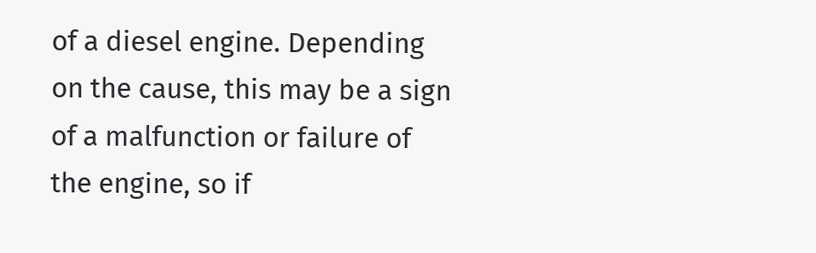of a diesel engine. Depending on the cause, this may be a sign of a malfunction or failure of the engine, so if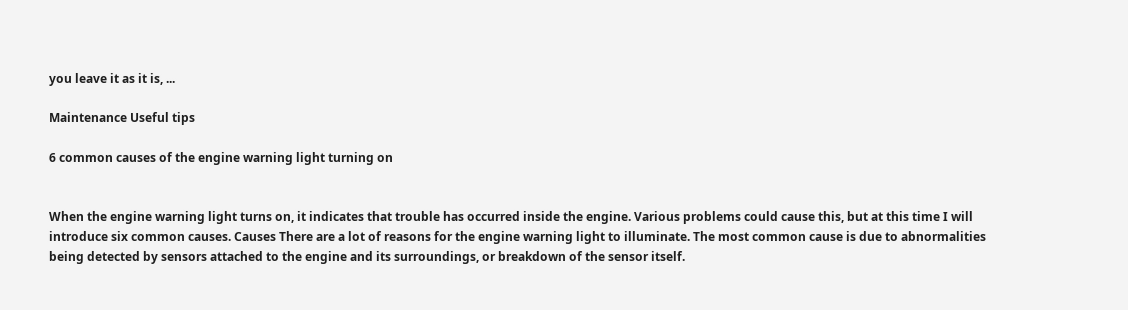you leave it as it is, ...

Maintenance Useful tips

6 common causes of the engine warning light turning on


When the engine warning light turns on, it indicates that trouble has occurred inside the engine. Various problems could cause this, but at this time I will introduce six common causes. Causes There are a lot of reasons for the engine warning light to illuminate. The most common cause is due to abnormalities being detected by sensors attached to the engine and its surroundings, or breakdown of the sensor itself.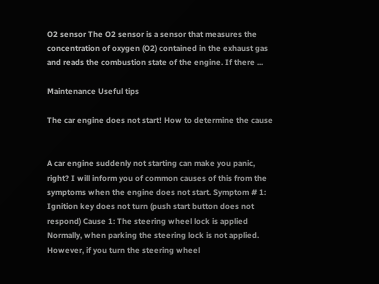O2 sensor The O2 sensor is a sensor that measures the concentration of oxygen (O2) contained in the exhaust gas and reads the combustion state of the engine. If there ...

Maintenance Useful tips

The car engine does not start! How to determine the cause


A car engine suddenly not starting can make you panic, right? I will inform you of common causes of this from the symptoms when the engine does not start. Symptom # 1: Ignition key does not turn (push start button does not respond) Cause 1: The steering wheel lock is applied Normally, when parking the steering lock is not applied. However, if you turn the steering wheel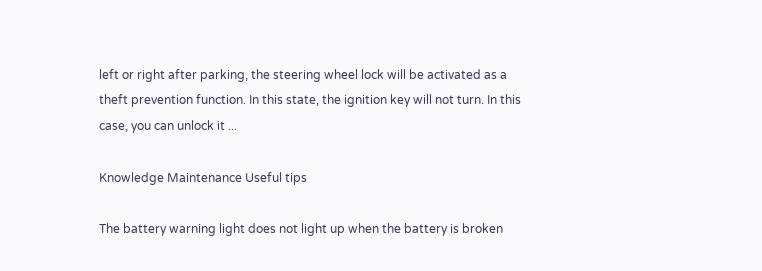left or right after parking, the steering wheel lock will be activated as a theft prevention function. In this state, the ignition key will not turn. In this case, you can unlock it ...

Knowledge Maintenance Useful tips

The battery warning light does not light up when the battery is broken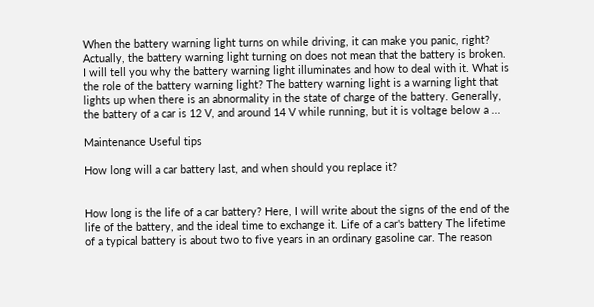When the battery warning light turns on while driving, it can make you panic, right? Actually, the battery warning light turning on does not mean that the battery is broken. I will tell you why the battery warning light illuminates and how to deal with it. What is the role of the battery warning light? The battery warning light is a warning light that lights up when there is an abnormality in the state of charge of the battery. Generally, the battery of a car is 12 V, and around 14 V while running, but it is voltage below a ...

Maintenance Useful tips

How long will a car battery last, and when should you replace it?


How long is the life of a car battery? Here, I will write about the signs of the end of the life of the battery, and the ideal time to exchange it. Life of a car's battery The lifetime of a typical battery is about two to five years in an ordinary gasoline car. The reason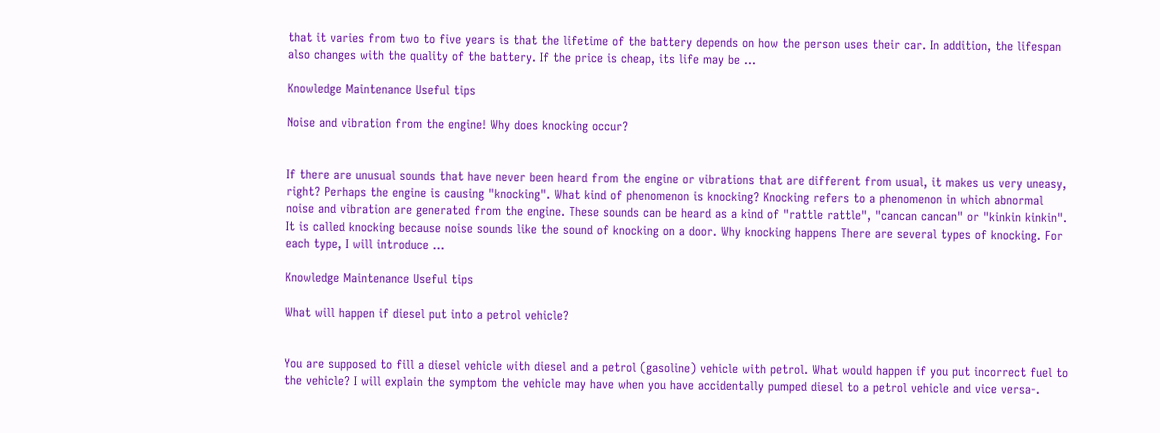that it varies from two to five years is that the lifetime of the battery depends on how the person uses their car. In addition, the lifespan also changes with the quality of the battery. If the price is cheap, its life may be ...

Knowledge Maintenance Useful tips

Noise and vibration from the engine! Why does knocking occur?


If there are unusual sounds that have never been heard from the engine or vibrations that are different from usual, it makes us very uneasy, right? Perhaps the engine is causing "knocking". What kind of phenomenon is knocking? Knocking refers to a phenomenon in which abnormal noise and vibration are generated from the engine. These sounds can be heard as a kind of "rattle rattle", "cancan cancan" or "kinkin kinkin". It is called knocking because noise sounds like the sound of knocking on a door. Why knocking happens There are several types of knocking. For each type, I will introduce ...

Knowledge Maintenance Useful tips

What will happen if diesel put into a petrol vehicle?


You are supposed to fill a diesel vehicle with diesel and a petrol (gasoline) vehicle with petrol. What would happen if you put incorrect fuel to the vehicle? I will explain the symptom the vehicle may have when you have accidentally pumped diesel to a petrol vehicle and vice versa-.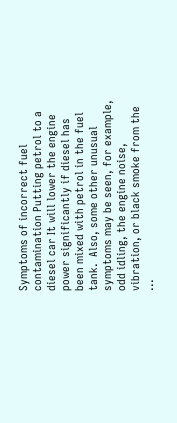Symptoms of incorrect fuel contamination Putting petrol to a diesel car It will lower the engine power significantly if diesel has been mixed with petrol in the fuel tank.  Also, some other unusual symptoms may be seen, for example, odd idling, the engine noise, vibration, or black smoke from the ...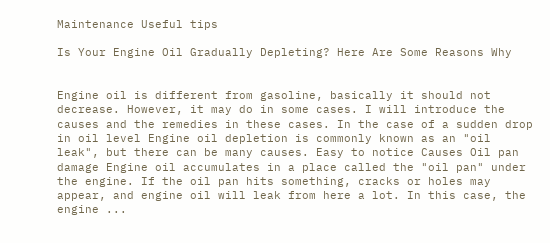Maintenance Useful tips

Is Your Engine Oil Gradually Depleting? Here Are Some Reasons Why


Engine oil is different from gasoline, basically it should not decrease. However, it may do in some cases. I will introduce the causes and the remedies in these cases. In the case of a sudden drop in oil level Engine oil depletion is commonly known as an "oil leak", but there can be many causes. Easy to notice Causes Oil pan damage Engine oil accumulates in a place called the "oil pan" under the engine. If the oil pan hits something, cracks or holes may appear, and engine oil will leak from here a lot. In this case, the engine ...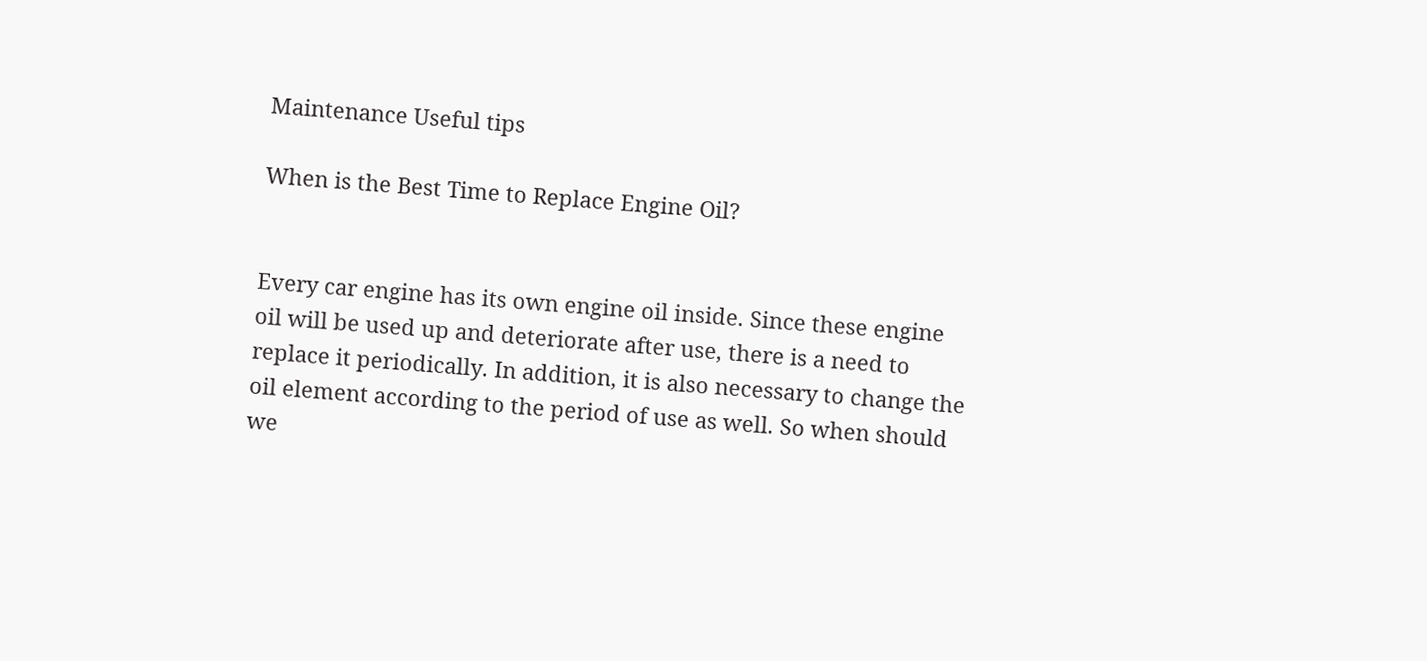Maintenance Useful tips

When is the Best Time to Replace Engine Oil?


Every car engine has its own engine oil inside. Since these engine oil will be used up and deteriorate after use, there is a need to replace it periodically. In addition, it is also necessary to change the oil element according to the period of use as well. So when should we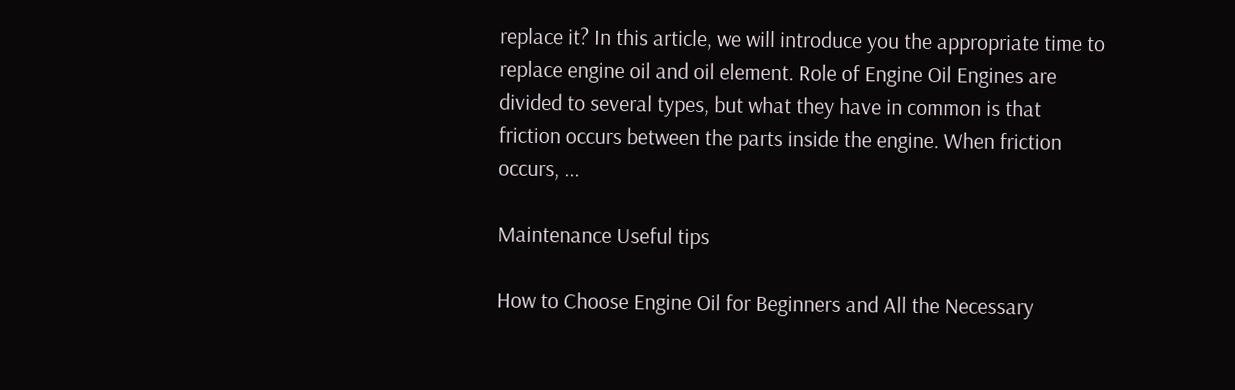replace it? In this article, we will introduce you the appropriate time to replace engine oil and oil element. Role of Engine Oil Engines are divided to several types, but what they have in common is that friction occurs between the parts inside the engine. When friction occurs, ...

Maintenance Useful tips

How to Choose Engine Oil for Beginners and All the Necessary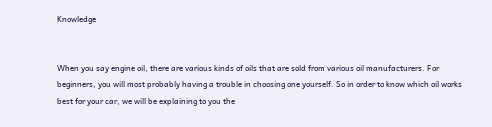Knowledge


When you say engine oil, there are various kinds of oils that are sold from various oil manufacturers. For beginners, you will most probably having a trouble in choosing one yourself. So in order to know which oil works best for your car, we will be explaining to you the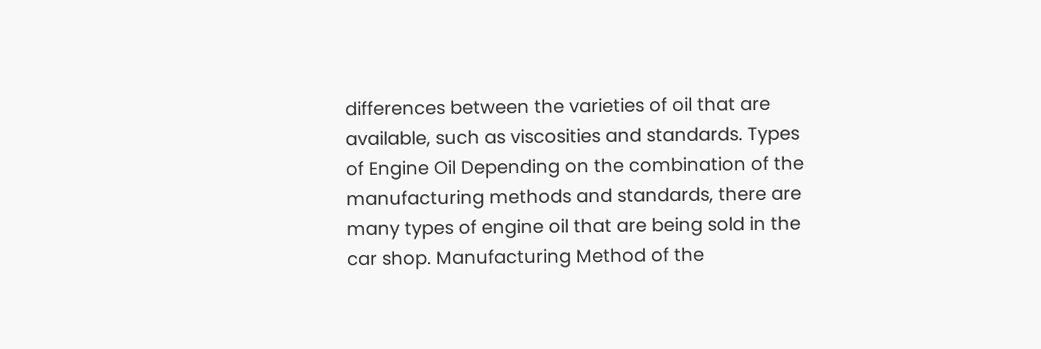differences between the varieties of oil that are available, such as viscosities and standards. Types of Engine Oil Depending on the combination of the manufacturing methods and standards, there are many types of engine oil that are being sold in the car shop. Manufacturing Method of the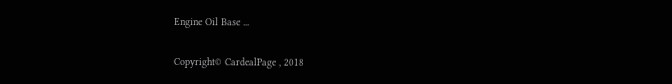Engine Oil Base ...

Copyright© CardealPage , 2018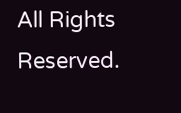All Rights Reserved.